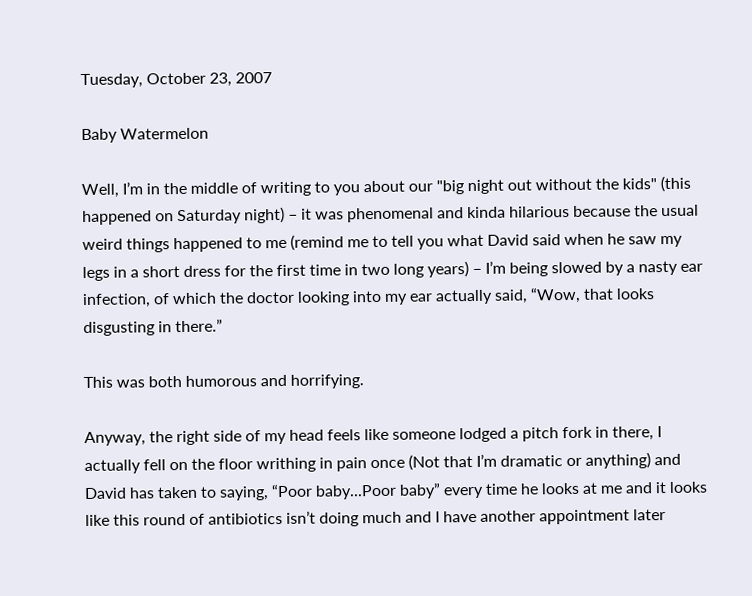Tuesday, October 23, 2007

Baby Watermelon

Well, I’m in the middle of writing to you about our "big night out without the kids" (this happened on Saturday night) – it was phenomenal and kinda hilarious because the usual weird things happened to me (remind me to tell you what David said when he saw my legs in a short dress for the first time in two long years) – I’m being slowed by a nasty ear infection, of which the doctor looking into my ear actually said, “Wow, that looks disgusting in there.”

This was both humorous and horrifying.

Anyway, the right side of my head feels like someone lodged a pitch fork in there, I actually fell on the floor writhing in pain once (Not that I’m dramatic or anything) and David has taken to saying, “Poor baby...Poor baby” every time he looks at me and it looks like this round of antibiotics isn’t doing much and I have another appointment later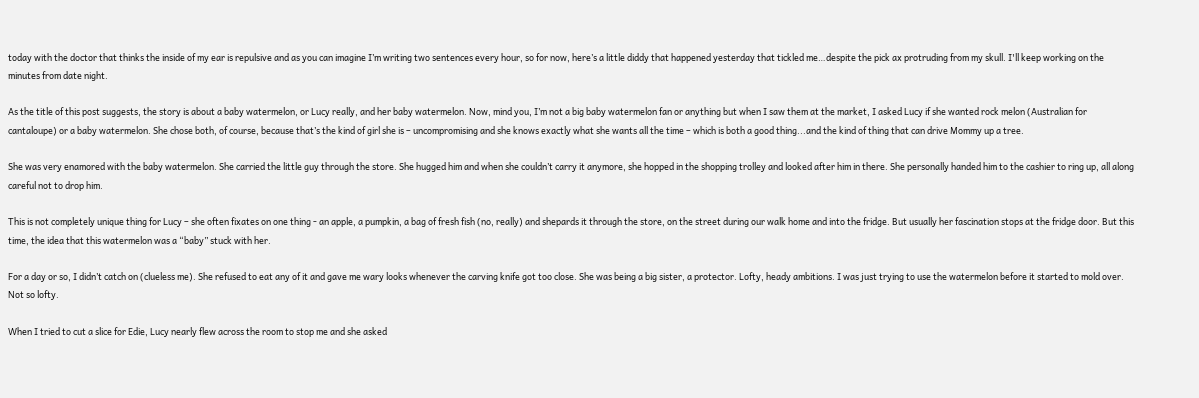today with the doctor that thinks the inside of my ear is repulsive and as you can imagine I’m writing two sentences every hour, so for now, here’s a little diddy that happened yesterday that tickled me…despite the pick ax protruding from my skull. I'll keep working on the minutes from date night.

As the title of this post suggests, the story is about a baby watermelon, or Lucy really, and her baby watermelon. Now, mind you, I’m not a big baby watermelon fan or anything but when I saw them at the market, I asked Lucy if she wanted rock melon (Australian for cantaloupe) or a baby watermelon. She chose both, of course, because that’s the kind of girl she is – uncompromising and she knows exactly what she wants all the time – which is both a good thing...and the kind of thing that can drive Mommy up a tree.

She was very enamored with the baby watermelon. She carried the little guy through the store. She hugged him and when she couldn’t carry it anymore, she hopped in the shopping trolley and looked after him in there. She personally handed him to the cashier to ring up, all along careful not to drop him.

This is not completely unique thing for Lucy – she often fixates on one thing - an apple, a pumpkin, a bag of fresh fish (no, really) and shepards it through the store, on the street during our walk home and into the fridge. But usually her fascination stops at the fridge door. But this time, the idea that this watermelon was a “baby” stuck with her.

For a day or so, I didn’t catch on (clueless me). She refused to eat any of it and gave me wary looks whenever the carving knife got too close. She was being a big sister, a protector. Lofty, heady ambitions. I was just trying to use the watermelon before it started to mold over. Not so lofty.

When I tried to cut a slice for Edie, Lucy nearly flew across the room to stop me and she asked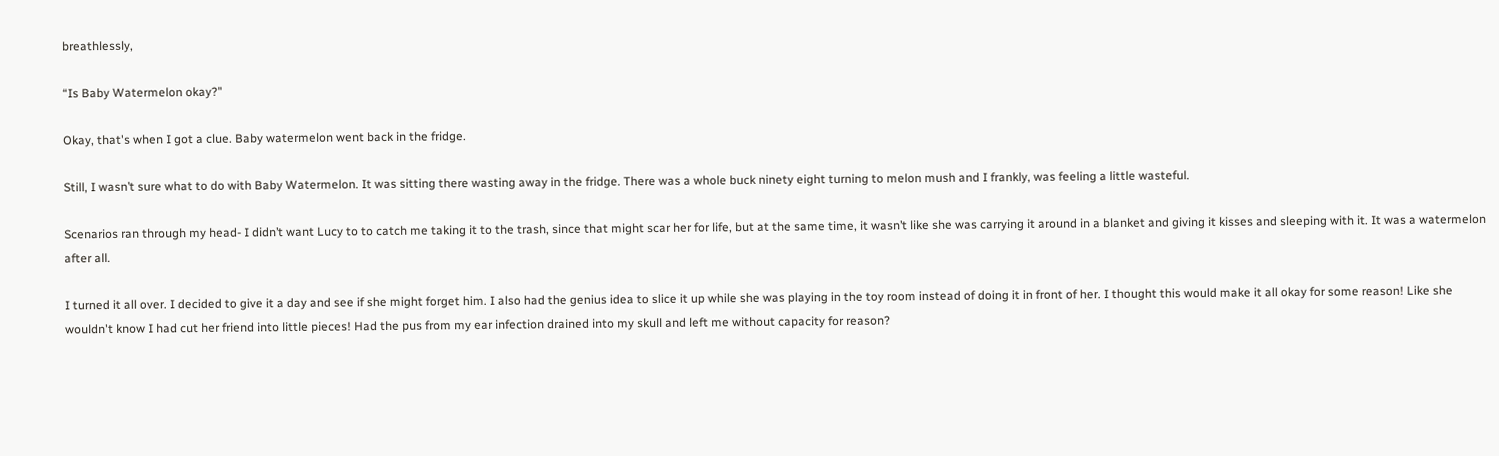breathlessly,

“Is Baby Watermelon okay?"

Okay, that's when I got a clue. Baby watermelon went back in the fridge.

Still, I wasn’t sure what to do with Baby Watermelon. It was sitting there wasting away in the fridge. There was a whole buck ninety eight turning to melon mush and I frankly, was feeling a little wasteful.

Scenarios ran through my head- I didn’t want Lucy to to catch me taking it to the trash, since that might scar her for life, but at the same time, it wasn’t like she was carrying it around in a blanket and giving it kisses and sleeping with it. It was a watermelon after all.

I turned it all over. I decided to give it a day and see if she might forget him. I also had the genius idea to slice it up while she was playing in the toy room instead of doing it in front of her. I thought this would make it all okay for some reason! Like she wouldn't know I had cut her friend into little pieces! Had the pus from my ear infection drained into my skull and left me without capacity for reason?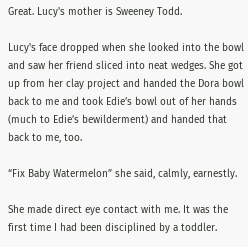Great. Lucy's mother is Sweeney Todd.

Lucy's face dropped when she looked into the bowl and saw her friend sliced into neat wedges. She got up from her clay project and handed the Dora bowl back to me and took Edie’s bowl out of her hands (much to Edie’s bewilderment) and handed that back to me, too.

“Fix Baby Watermelon” she said, calmly, earnestly.

She made direct eye contact with me. It was the first time I had been disciplined by a toddler.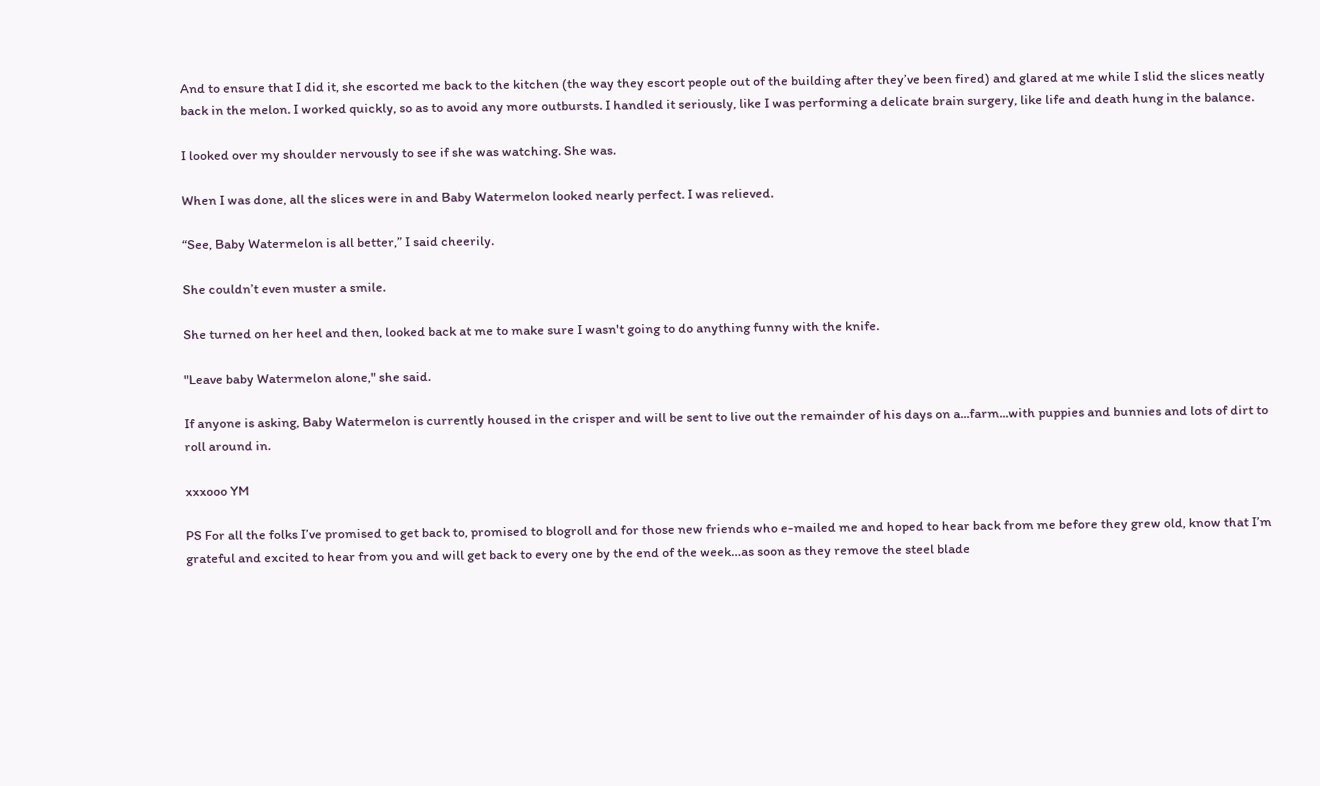And to ensure that I did it, she escorted me back to the kitchen (the way they escort people out of the building after they’ve been fired) and glared at me while I slid the slices neatly back in the melon. I worked quickly, so as to avoid any more outbursts. I handled it seriously, like I was performing a delicate brain surgery, like life and death hung in the balance.

I looked over my shoulder nervously to see if she was watching. She was.

When I was done, all the slices were in and Baby Watermelon looked nearly perfect. I was relieved.

“See, Baby Watermelon is all better,” I said cheerily.

She couldn’t even muster a smile.

She turned on her heel and then, looked back at me to make sure I wasn't going to do anything funny with the knife.

"Leave baby Watermelon alone," she said.

If anyone is asking, Baby Watermelon is currently housed in the crisper and will be sent to live out the remainder of his days on a...farm...with puppies and bunnies and lots of dirt to roll around in.

xxxooo YM

PS For all the folks I’ve promised to get back to, promised to blogroll and for those new friends who e-mailed me and hoped to hear back from me before they grew old, know that I’m grateful and excited to hear from you and will get back to every one by the end of the week…as soon as they remove the steel blade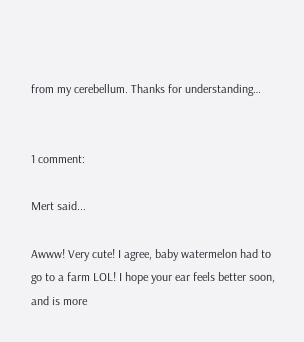from my cerebellum. Thanks for understanding…


1 comment:

Mert said...

Awww! Very cute! I agree, baby watermelon had to go to a farm LOL! I hope your ear feels better soon, and is more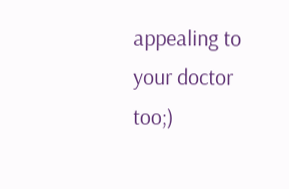appealing to your doctor too;)